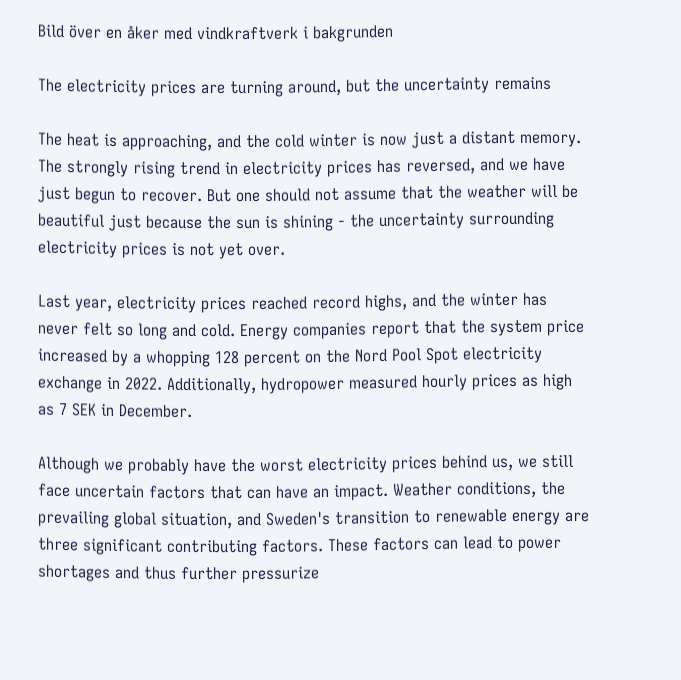Bild över en åker med vindkraftverk i bakgrunden

The electricity prices are turning around, but the uncertainty remains

The heat is approaching, and the cold winter is now just a distant memory. The strongly rising trend in electricity prices has reversed, and we have just begun to recover. But one should not assume that the weather will be beautiful just because the sun is shining - the uncertainty surrounding electricity prices is not yet over.

Last year, electricity prices reached record highs, and the winter has never felt so long and cold. Energy companies report that the system price increased by a whopping 128 percent on the Nord Pool Spot electricity exchange in 2022. Additionally, hydropower measured hourly prices as high as 7 SEK in December.

Although we probably have the worst electricity prices behind us, we still face uncertain factors that can have an impact. Weather conditions, the prevailing global situation, and Sweden's transition to renewable energy are three significant contributing factors. These factors can lead to power shortages and thus further pressurize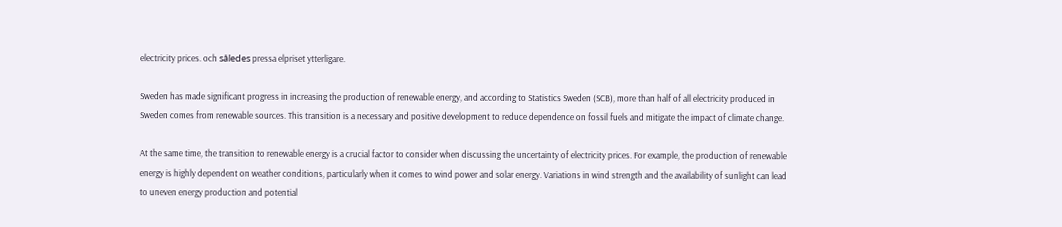electricity prices. och således pressa elpriset ytterligare.

Sweden has made significant progress in increasing the production of renewable energy, and according to Statistics Sweden (SCB), more than half of all electricity produced in Sweden comes from renewable sources. This transition is a necessary and positive development to reduce dependence on fossil fuels and mitigate the impact of climate change.

At the same time, the transition to renewable energy is a crucial factor to consider when discussing the uncertainty of electricity prices. For example, the production of renewable energy is highly dependent on weather conditions, particularly when it comes to wind power and solar energy. Variations in wind strength and the availability of sunlight can lead to uneven energy production and potential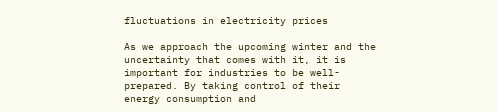fluctuations in electricity prices

As we approach the upcoming winter and the uncertainty that comes with it, it is important for industries to be well-prepared. By taking control of their energy consumption and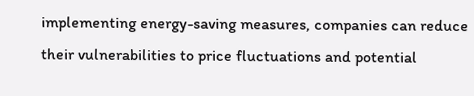implementing energy-saving measures, companies can reduce their vulnerabilities to price fluctuations and potential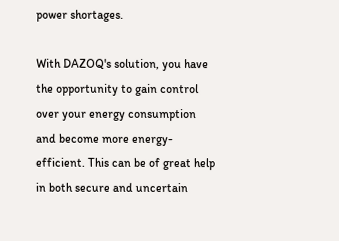power shortages.

With DAZOQ's solution, you have the opportunity to gain control over your energy consumption and become more energy-efficient. This can be of great help in both secure and uncertain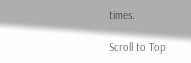times.

Scroll to Top